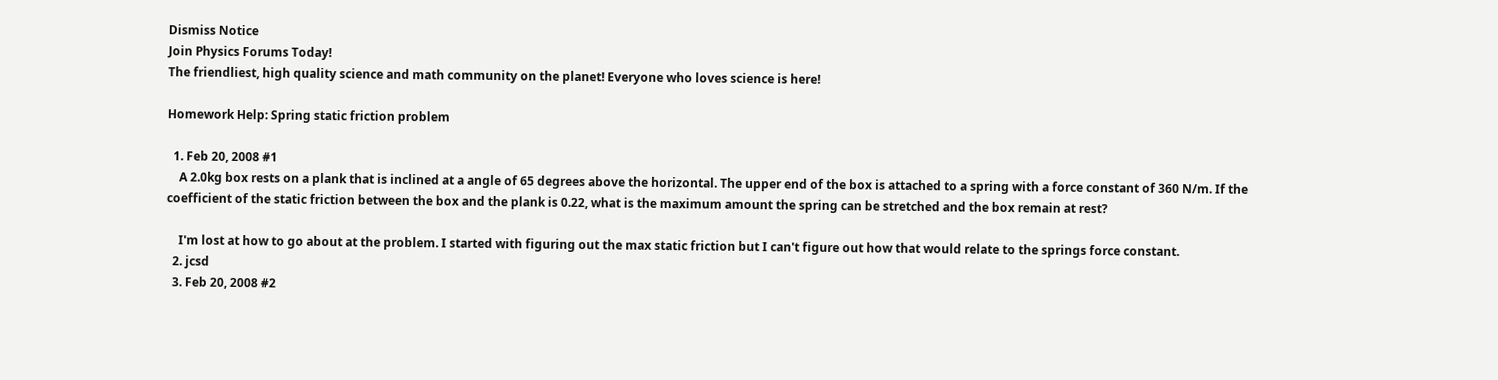Dismiss Notice
Join Physics Forums Today!
The friendliest, high quality science and math community on the planet! Everyone who loves science is here!

Homework Help: Spring static friction problem

  1. Feb 20, 2008 #1
    A 2.0kg box rests on a plank that is inclined at a angle of 65 degrees above the horizontal. The upper end of the box is attached to a spring with a force constant of 360 N/m. If the coefficient of the static friction between the box and the plank is 0.22, what is the maximum amount the spring can be stretched and the box remain at rest?

    I'm lost at how to go about at the problem. I started with figuring out the max static friction but I can't figure out how that would relate to the springs force constant.
  2. jcsd
  3. Feb 20, 2008 #2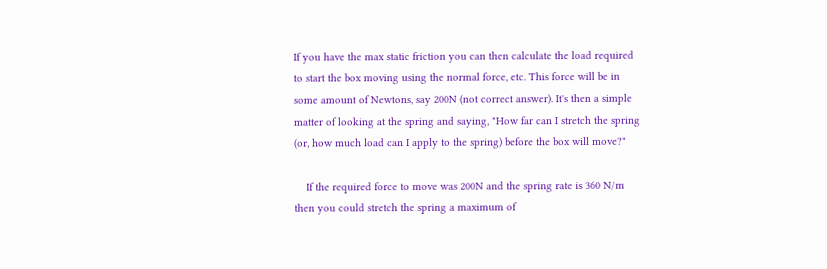If you have the max static friction you can then calculate the load required to start the box moving using the normal force, etc. This force will be in some amount of Newtons, say 200N (not correct answer). It's then a simple matter of looking at the spring and saying, "How far can I stretch the spring (or, how much load can I apply to the spring) before the box will move?"

    If the required force to move was 200N and the spring rate is 360 N/m then you could stretch the spring a maximum of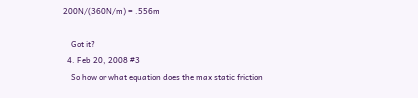200N/(360N/m) = .556m

    Got it?
  4. Feb 20, 2008 #3
    So how or what equation does the max static friction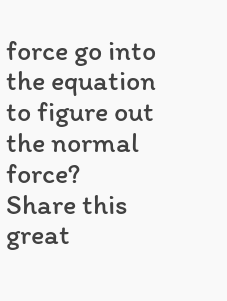force go into the equation to figure out the normal force?
Share this great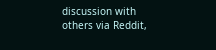discussion with others via Reddit,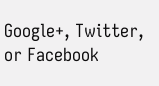Google+, Twitter, or Facebook